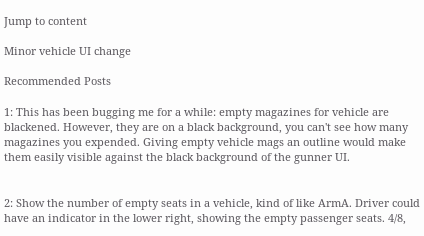Jump to content

Minor vehicle UI change

Recommended Posts

1: This has been bugging me for a while: empty magazines for vehicle are blackened. However, they are on a black background, you can't see how many magazines you expended. Giving empty vehicle mags an outline would make them easily visible against the black background of the gunner UI.


2: Show the number of empty seats in a vehicle, kind of like ArmA. Driver could have an indicator in the lower right, showing the empty passenger seats. 4/8,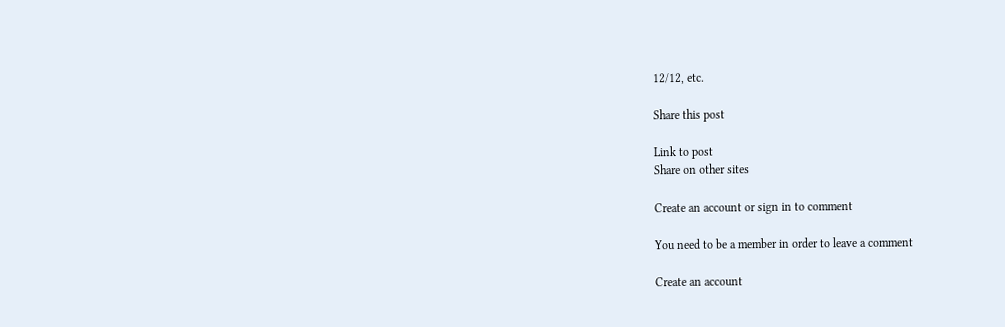12/12, etc.

Share this post

Link to post
Share on other sites

Create an account or sign in to comment

You need to be a member in order to leave a comment

Create an account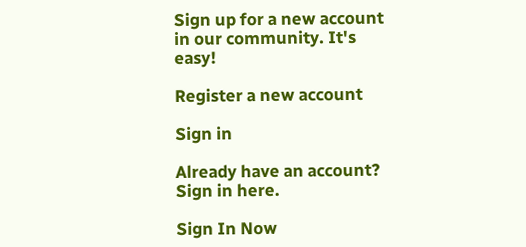Sign up for a new account in our community. It's easy!

Register a new account

Sign in

Already have an account? Sign in here.

Sign In Now